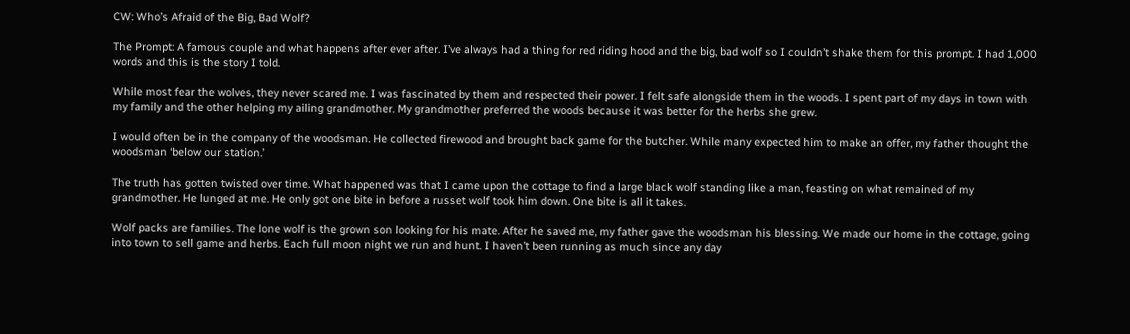CW: Who’s Afraid of the Big, Bad Wolf?

The Prompt: A famous couple and what happens after ever after. I’ve always had a thing for red riding hood and the big, bad wolf so I couldn’t shake them for this prompt. I had 1,000 words and this is the story I told.

While most fear the wolves, they never scared me. I was fascinated by them and respected their power. I felt safe alongside them in the woods. I spent part of my days in town with my family and the other helping my ailing grandmother. My grandmother preferred the woods because it was better for the herbs she grew.

I would often be in the company of the woodsman. He collected firewood and brought back game for the butcher. While many expected him to make an offer, my father thought the woodsman ‘below our station.’

The truth has gotten twisted over time. What happened was that I came upon the cottage to find a large black wolf standing like a man, feasting on what remained of my grandmother. He lunged at me. He only got one bite in before a russet wolf took him down. One bite is all it takes.

Wolf packs are families. The lone wolf is the grown son looking for his mate. After he saved me, my father gave the woodsman his blessing. We made our home in the cottage, going into town to sell game and herbs. Each full moon night we run and hunt. I haven’t been running as much since any day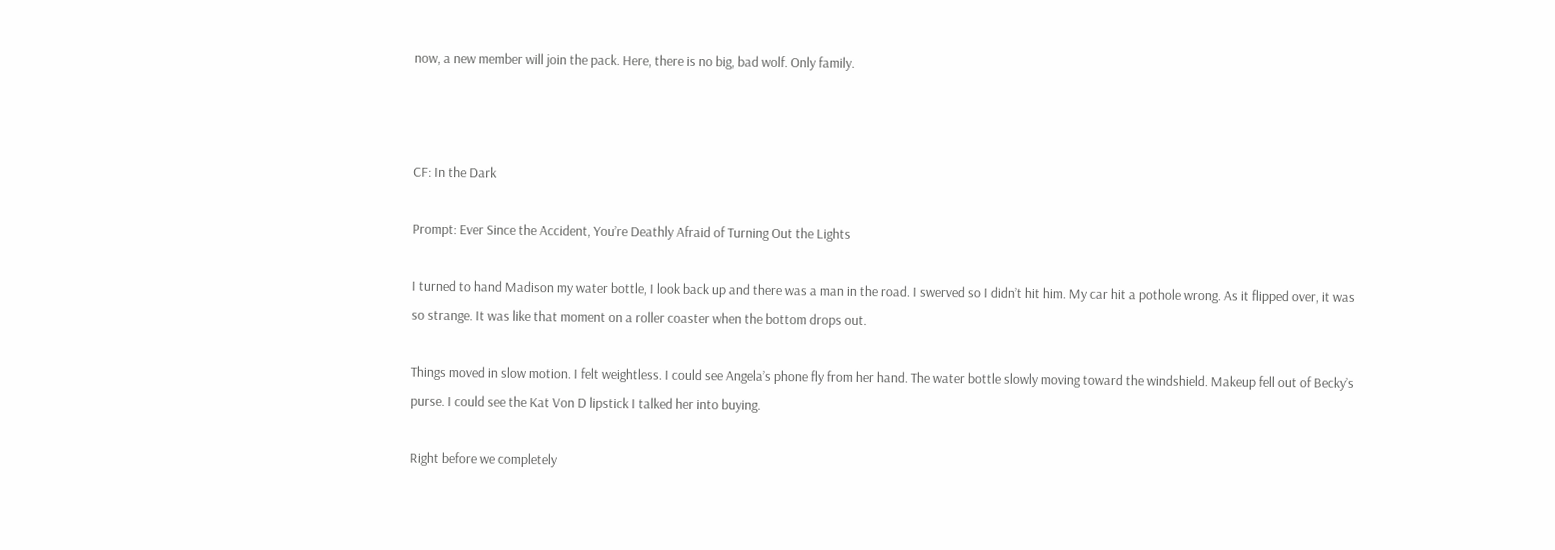now, a new member will join the pack. Here, there is no big, bad wolf. Only family.



CF: In the Dark

Prompt: Ever Since the Accident, You’re Deathly Afraid of Turning Out the Lights

I turned to hand Madison my water bottle, I look back up and there was a man in the road. I swerved so I didn’t hit him. My car hit a pothole wrong. As it flipped over, it was so strange. It was like that moment on a roller coaster when the bottom drops out.

Things moved in slow motion. I felt weightless. I could see Angela’s phone fly from her hand. The water bottle slowly moving toward the windshield. Makeup fell out of Becky’s purse. I could see the Kat Von D lipstick I talked her into buying.

Right before we completely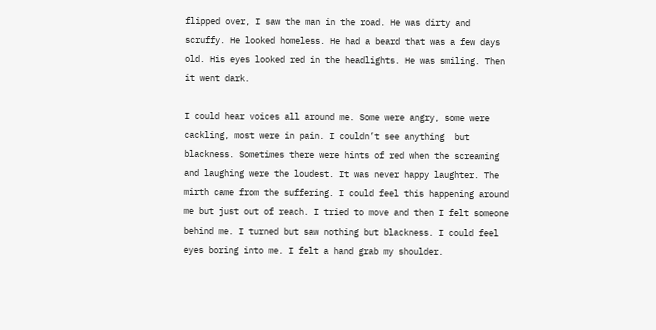flipped over, I saw the man in the road. He was dirty and scruffy. He looked homeless. He had a beard that was a few days old. His eyes looked red in the headlights. He was smiling. Then it went dark.

I could hear voices all around me. Some were angry, some were cackling, most were in pain. I couldn’t see anything  but blackness. Sometimes there were hints of red when the screaming and laughing were the loudest. It was never happy laughter. The mirth came from the suffering. I could feel this happening around me but just out of reach. I tried to move and then I felt someone behind me. I turned but saw nothing but blackness. I could feel eyes boring into me. I felt a hand grab my shoulder.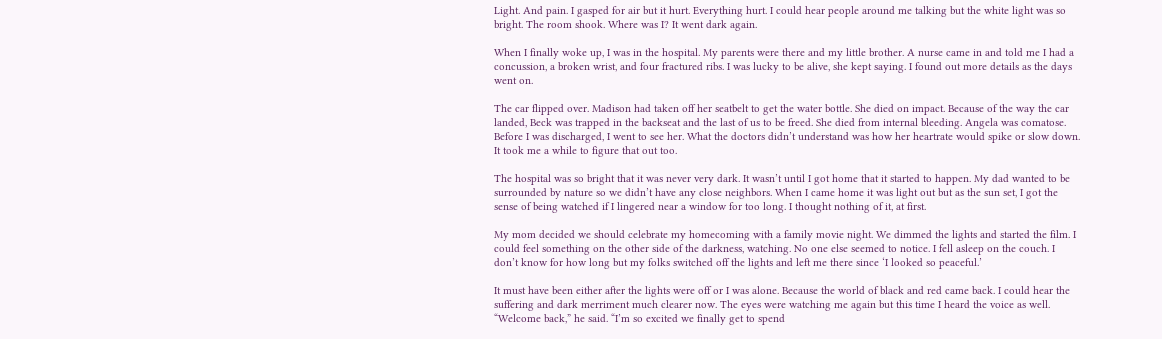Light. And pain. I gasped for air but it hurt. Everything hurt. I could hear people around me talking but the white light was so bright. The room shook. Where was I? It went dark again.

When I finally woke up, I was in the hospital. My parents were there and my little brother. A nurse came in and told me I had a concussion, a broken wrist, and four fractured ribs. I was lucky to be alive, she kept saying. I found out more details as the days went on.

The car flipped over. Madison had taken off her seatbelt to get the water bottle. She died on impact. Because of the way the car landed, Beck was trapped in the backseat and the last of us to be freed. She died from internal bleeding. Angela was comatose. Before I was discharged, I went to see her. What the doctors didn’t understand was how her heartrate would spike or slow down. It took me a while to figure that out too.

The hospital was so bright that it was never very dark. It wasn’t until I got home that it started to happen. My dad wanted to be surrounded by nature so we didn’t have any close neighbors. When I came home it was light out but as the sun set, I got the sense of being watched if I lingered near a window for too long. I thought nothing of it, at first.

My mom decided we should celebrate my homecoming with a family movie night. We dimmed the lights and started the film. I could feel something on the other side of the darkness, watching. No one else seemed to notice. I fell asleep on the couch. I don’t know for how long but my folks switched off the lights and left me there since ‘I looked so peaceful.’

It must have been either after the lights were off or I was alone. Because the world of black and red came back. I could hear the suffering and dark merriment much clearer now. The eyes were watching me again but this time I heard the voice as well. “Welcome back,” he said. “I’m so excited we finally get to spend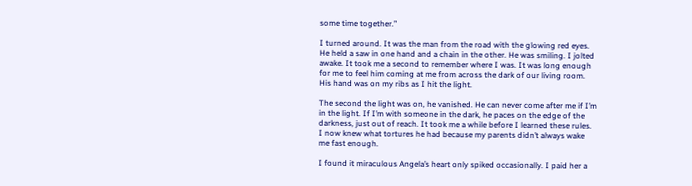some time together.”

I turned around. It was the man from the road with the glowing red eyes. He held a saw in one hand and a chain in the other. He was smiling. I jolted awake. It took me a second to remember where I was. It was long enough for me to feel him coming at me from across the dark of our living room. His hand was on my ribs as I hit the light.

The second the light was on, he vanished. He can never come after me if I’m in the light. If I’m with someone in the dark, he paces on the edge of the darkness, just out of reach. It took me a while before I learned these rules. I now knew what tortures he had because my parents didn’t always wake me fast enough.

I found it miraculous Angela’s heart only spiked occasionally. I paid her a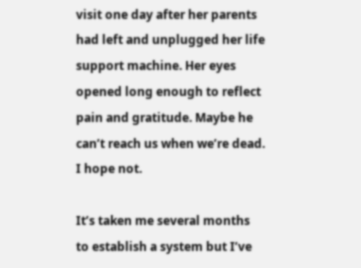visit one day after her parents had left and unplugged her life support machine. Her eyes opened long enough to reflect pain and gratitude. Maybe he can’t reach us when we’re dead. I hope not.

It’s taken me several months to establish a system but I’ve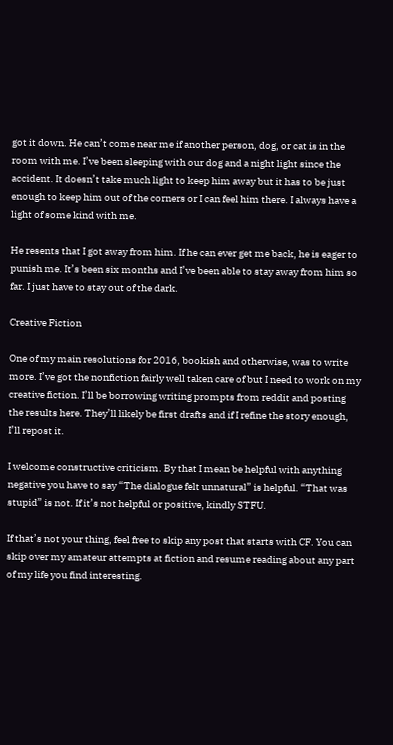got it down. He can’t come near me if another person, dog, or cat is in the room with me. I’ve been sleeping with our dog and a night light since the accident. It doesn’t take much light to keep him away but it has to be just enough to keep him out of the corners or I can feel him there. I always have a light of some kind with me.

He resents that I got away from him. If he can ever get me back, he is eager to punish me. It’s been six months and I’ve been able to stay away from him so far. I just have to stay out of the dark.

Creative Fiction

One of my main resolutions for 2016, bookish and otherwise, was to write more. I’ve got the nonfiction fairly well taken care of but I need to work on my creative fiction. I’ll be borrowing writing prompts from reddit and posting the results here. They’ll likely be first drafts and if I refine the story enough, I’ll repost it.

I welcome constructive criticism. By that I mean be helpful with anything negative you have to say “The dialogue felt unnatural” is helpful. “That was stupid” is not. If it’s not helpful or positive, kindly STFU.

If that’s not your thing, feel free to skip any post that starts with CF. You can skip over my amateur attempts at fiction and resume reading about any part of my life you find interesting.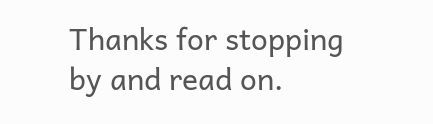Thanks for stopping by and read on.